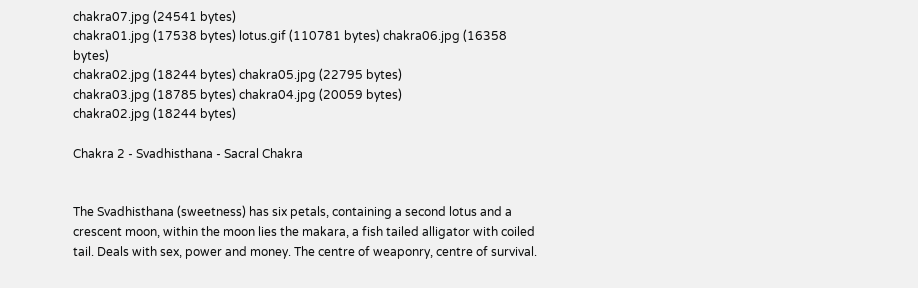chakra07.jpg (24541 bytes)
chakra01.jpg (17538 bytes) lotus.gif (110781 bytes) chakra06.jpg (16358 bytes)
chakra02.jpg (18244 bytes) chakra05.jpg (22795 bytes)
chakra03.jpg (18785 bytes) chakra04.jpg (20059 bytes)
chakra02.jpg (18244 bytes)

Chakra 2 - Svadhisthana - Sacral Chakra


The Svadhisthana (sweetness) has six petals, containing a second lotus and a crescent moon, within the moon lies the makara, a fish tailed alligator with coiled tail. Deals with sex, power and money. The centre of weaponry, centre of survival.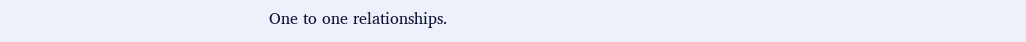One to one relationships.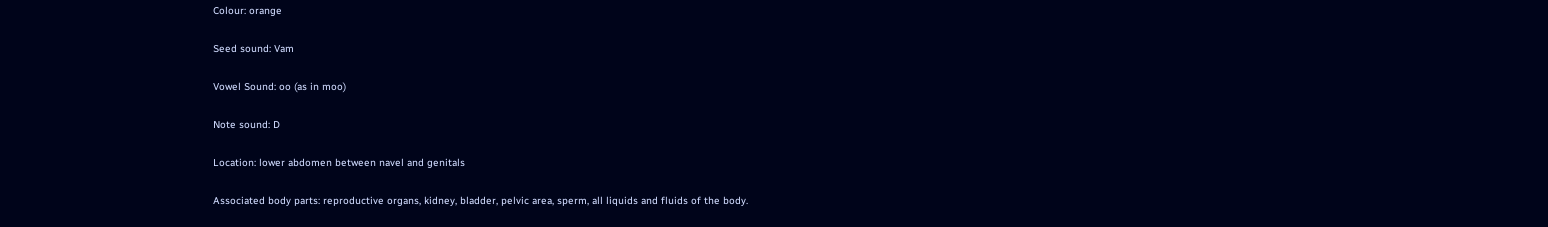Colour: orange

Seed sound: Vam

Vowel Sound: oo (as in moo)

Note sound: D

Location: lower abdomen between navel and genitals

Associated body parts: reproductive organs, kidney, bladder, pelvic area, sperm, all liquids and fluids of the body.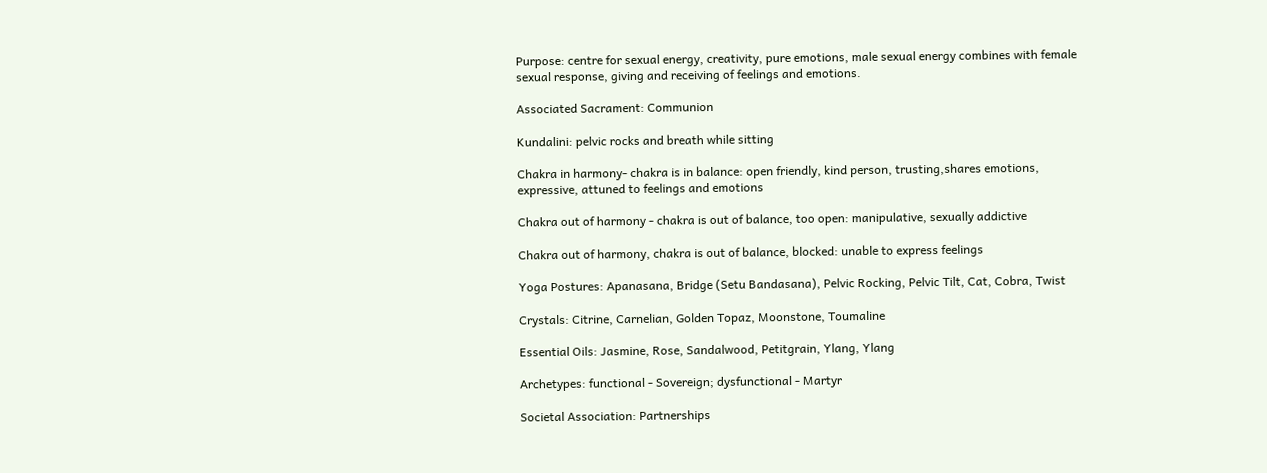Purpose: centre for sexual energy, creativity, pure emotions, male sexual energy combines with female sexual response, giving and receiving of feelings and emotions.

Associated Sacrament: Communion

Kundalini: pelvic rocks and breath while sitting

Chakra in harmony- chakra is in balance: open friendly, kind person, trusting,shares emotions, expressive, attuned to feelings and emotions

Chakra out of harmony - chakra is out of balance, too open: manipulative, sexually addictive

Chakra out of harmony, chakra is out of balance, blocked: unable to express feelings

Yoga Postures: Apanasana, Bridge (Setu Bandasana), Pelvic Rocking, Pelvic Tilt, Cat, Cobra, Twist

Crystals: Citrine, Carnelian, Golden Topaz, Moonstone, Toumaline

Essential Oils: Jasmine, Rose, Sandalwood, Petitgrain, Ylang, Ylang

Archetypes: functional - Sovereign; dysfunctional - Martyr

Societal Association: Partnerships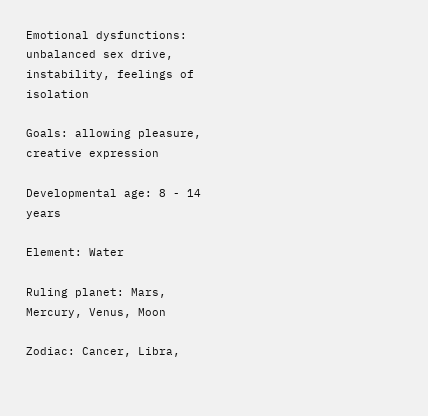Emotional dysfunctions: unbalanced sex drive, instability, feelings of isolation

Goals: allowing pleasure, creative expression

Developmental age: 8 - 14 years

Element: Water

Ruling planet: Mars, Mercury, Venus, Moon

Zodiac: Cancer, Libra,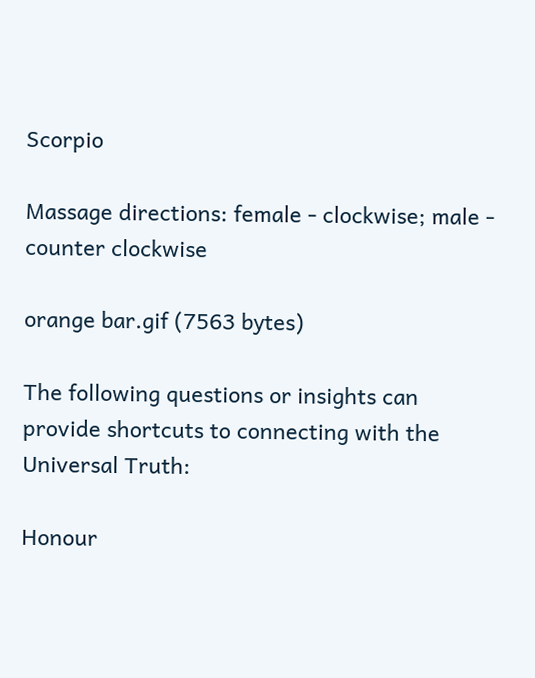Scorpio

Massage directions: female - clockwise; male - counter clockwise

orange bar.gif (7563 bytes)

The following questions or insights can provide shortcuts to connecting with the Universal Truth:

Honour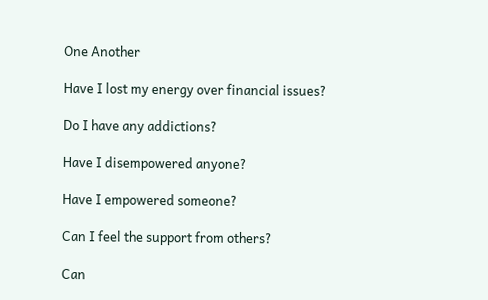One Another

Have I lost my energy over financial issues?

Do I have any addictions?

Have I disempowered anyone?

Have I empowered someone?

Can I feel the support from others?

Can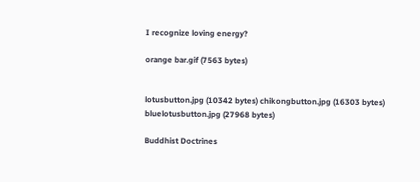I recognize loving energy?

orange bar.gif (7563 bytes)


lotusbutton.jpg (10342 bytes) chikongbutton.jpg (16303 bytes) bluelotusbutton.jpg (27968 bytes)

Buddhist Doctrines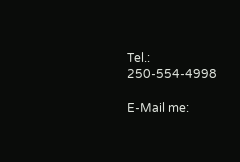Tel.: 250-554-4998

E-Mail me: